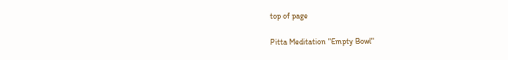top of page

Pitta Meditation "Empty Bowl"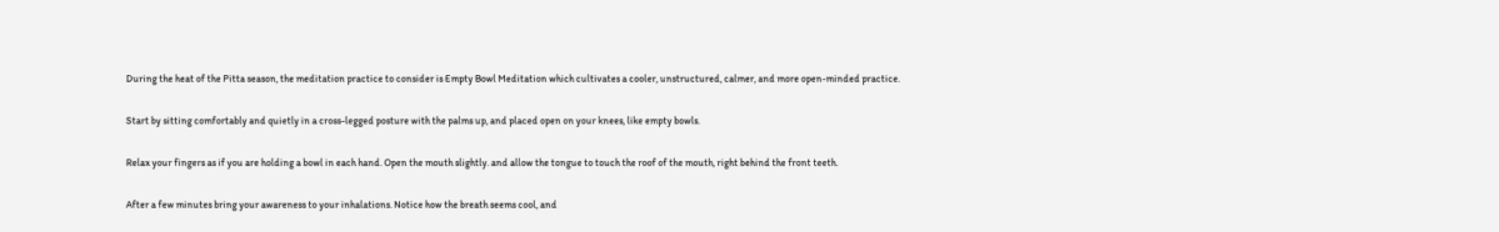During the heat of the Pitta season, the meditation practice to consider is Empty Bowl Meditation which cultivates a cooler, unstructured, calmer, and more open-minded practice.

Start by sitting comfortably and quietly in a cross-legged posture with the palms up, and placed open on your knees, like empty bowls.

Relax your fingers as if you are holding a bowl in each hand. Open the mouth slightly. and allow the tongue to touch the roof of the mouth, right behind the front teeth.

After a few minutes bring your awareness to your inhalations. Notice how the breath seems cool, and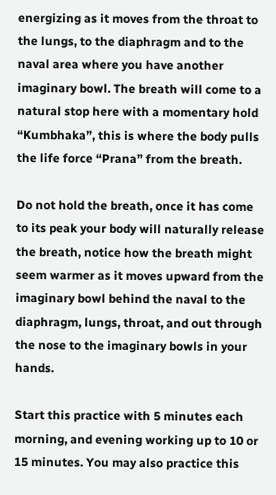energizing as it moves from the throat to the lungs, to the diaphragm and to the naval area where you have another imaginary bowl. The breath will come to a natural stop here with a momentary hold “Kumbhaka”, this is where the body pulls the life force “Prana” from the breath.

Do not hold the breath, once it has come to its peak your body will naturally release the breath, notice how the breath might seem warmer as it moves upward from the imaginary bowl behind the naval to the diaphragm, lungs, throat, and out through the nose to the imaginary bowls in your hands.

Start this practice with 5 minutes each morning, and evening working up to 10 or 15 minutes. You may also practice this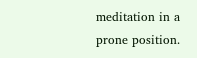meditation in a prone position.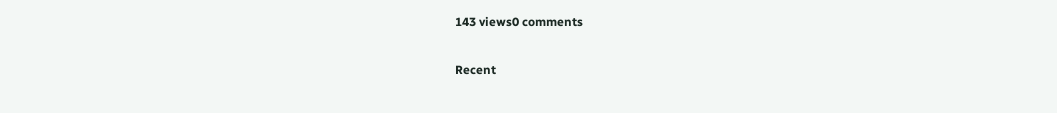143 views0 comments

Recent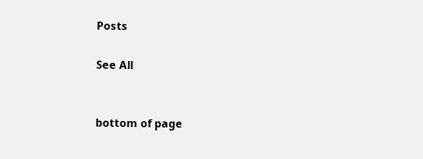Posts

See All


bottom of page